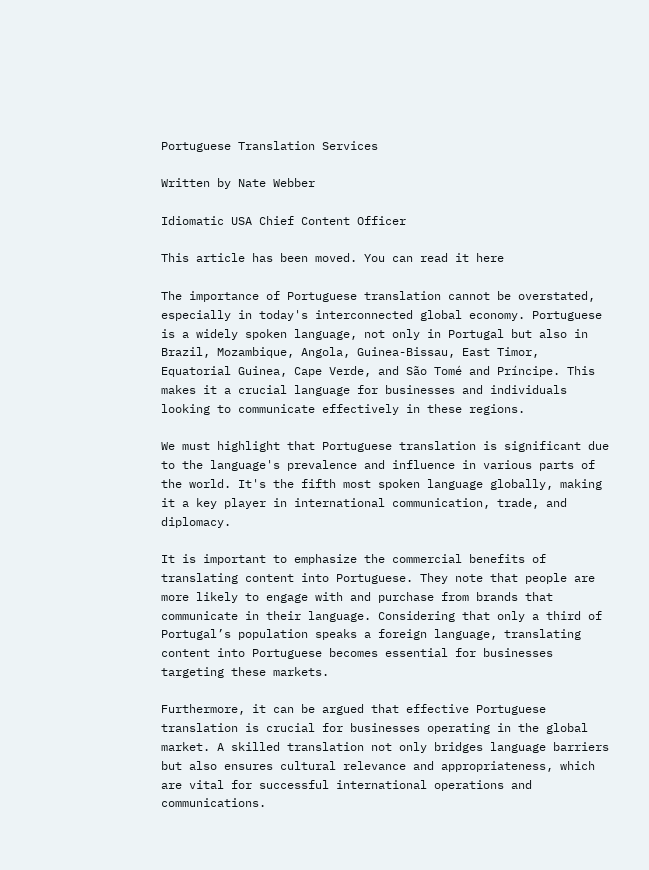Portuguese Translation Services

Written by Nate Webber

Idiomatic USA Chief Content Officer

This article has been moved. You can read it here

The importance of Portuguese translation cannot be overstated, especially in today's interconnected global economy. Portuguese is a widely spoken language, not only in Portugal but also in Brazil, Mozambique, Angola, Guinea-Bissau, East Timor, Equatorial Guinea, Cape Verde, and São Tomé and Príncipe. This makes it a crucial language for businesses and individuals looking to communicate effectively in these regions.

We must highlight that Portuguese translation is significant due to the language's prevalence and influence in various parts of the world. It's the fifth most spoken language globally, making it a key player in international communication, trade, and diplomacy.

It is important to emphasize the commercial benefits of translating content into Portuguese. They note that people are more likely to engage with and purchase from brands that communicate in their language. Considering that only a third of Portugal’s population speaks a foreign language, translating content into Portuguese becomes essential for businesses targeting these markets.

Furthermore, it can be argued that effective Portuguese translation is crucial for businesses operating in the global market. A skilled translation not only bridges language barriers but also ensures cultural relevance and appropriateness, which are vital for successful international operations and communications.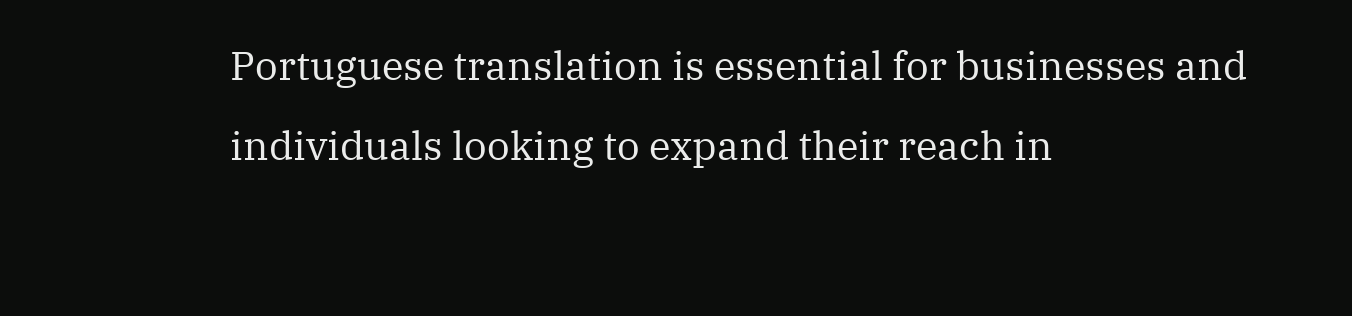Portuguese translation is essential for businesses and individuals looking to expand their reach in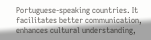Portuguese-speaking countries. It facilitates better communication, enhances cultural understanding,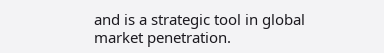and is a strategic tool in global market penetration.